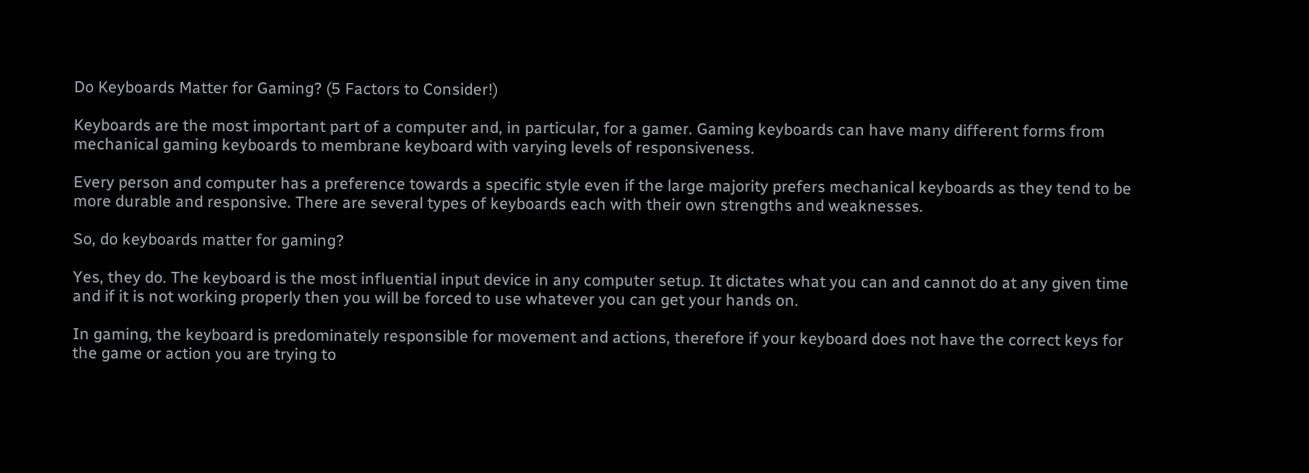Do Keyboards Matter for Gaming? (5 Factors to Consider!)

Keyboards are the most important part of a computer and, in particular, for a gamer. Gaming keyboards can have many different forms from mechanical gaming keyboards to membrane keyboard with varying levels of responsiveness.

Every person and computer has a preference towards a specific style even if the large majority prefers mechanical keyboards as they tend to be more durable and responsive. There are several types of keyboards each with their own strengths and weaknesses.

So, do keyboards matter for gaming?

Yes, they do. The keyboard is the most influential input device in any computer setup. It dictates what you can and cannot do at any given time and if it is not working properly then you will be forced to use whatever you can get your hands on.

In gaming, the keyboard is predominately responsible for movement and actions, therefore if your keyboard does not have the correct keys for the game or action you are trying to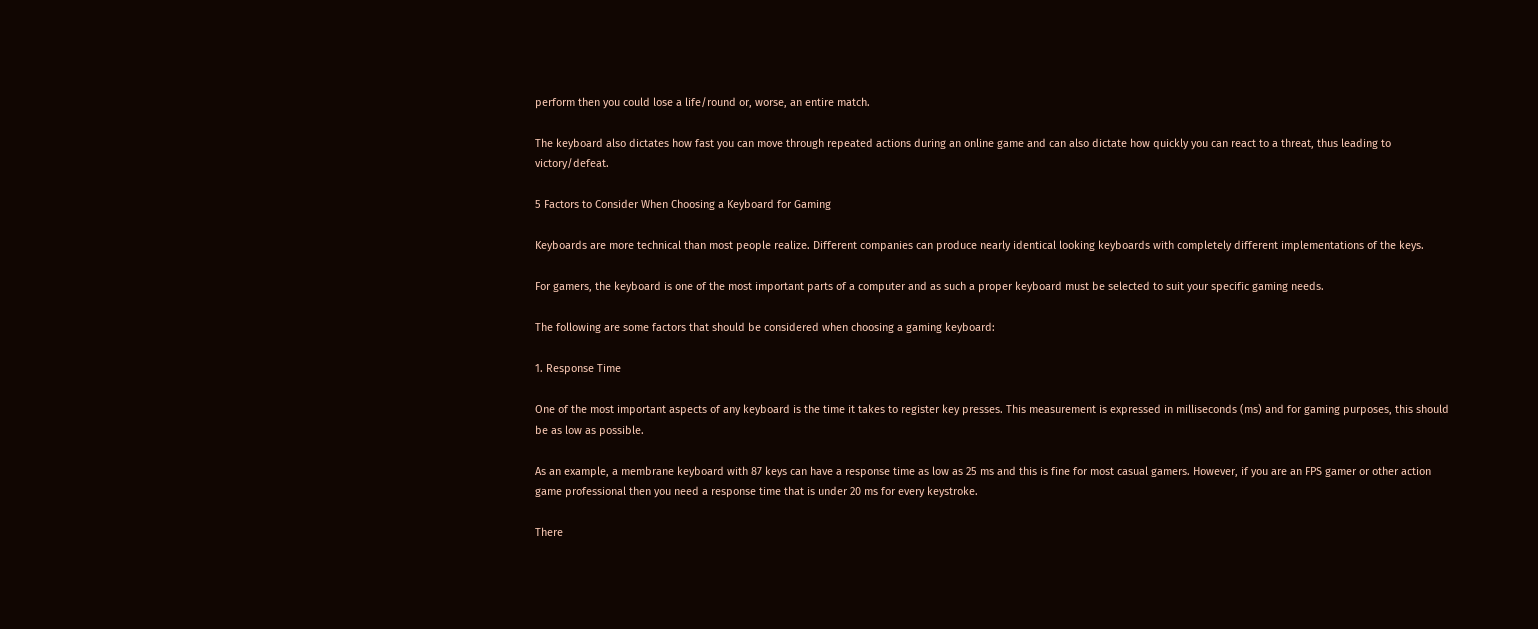perform then you could lose a life/round or, worse, an entire match.

The keyboard also dictates how fast you can move through repeated actions during an online game and can also dictate how quickly you can react to a threat, thus leading to victory/defeat.

5 Factors to Consider When Choosing a Keyboard for Gaming

Keyboards are more technical than most people realize. Different companies can produce nearly identical looking keyboards with completely different implementations of the keys.

For gamers, the keyboard is one of the most important parts of a computer and as such a proper keyboard must be selected to suit your specific gaming needs.

The following are some factors that should be considered when choosing a gaming keyboard:

1. Response Time

One of the most important aspects of any keyboard is the time it takes to register key presses. This measurement is expressed in milliseconds (ms) and for gaming purposes, this should be as low as possible.

As an example, a membrane keyboard with 87 keys can have a response time as low as 25 ms and this is fine for most casual gamers. However, if you are an FPS gamer or other action game professional then you need a response time that is under 20 ms for every keystroke.

There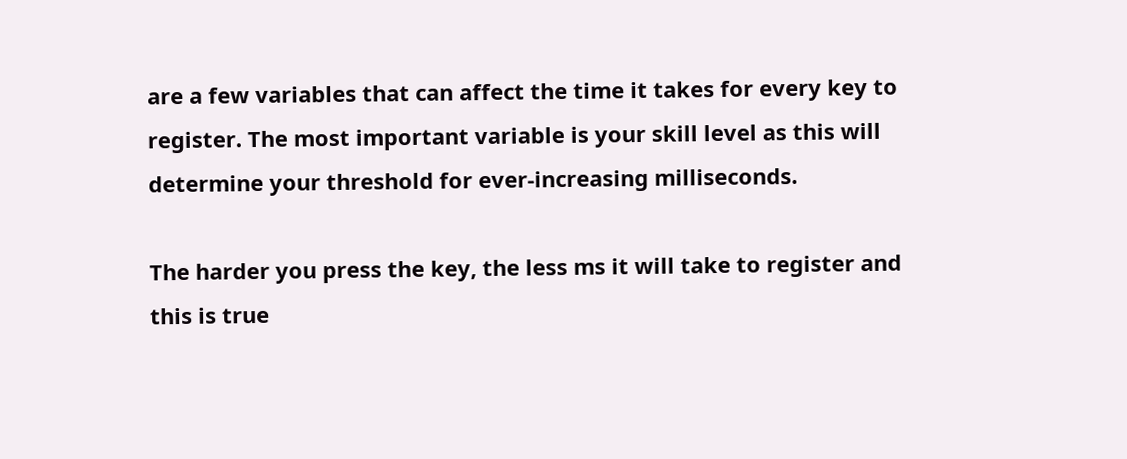are a few variables that can affect the time it takes for every key to register. The most important variable is your skill level as this will determine your threshold for ever-increasing milliseconds.

The harder you press the key, the less ms it will take to register and this is true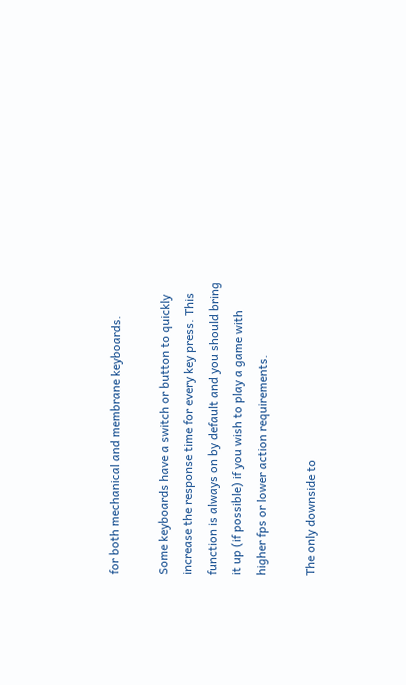for both mechanical and membrane keyboards.

Some keyboards have a switch or button to quickly increase the response time for every key press. This function is always on by default and you should bring it up (if possible) if you wish to play a game with higher fps or lower action requirements.

The only downside to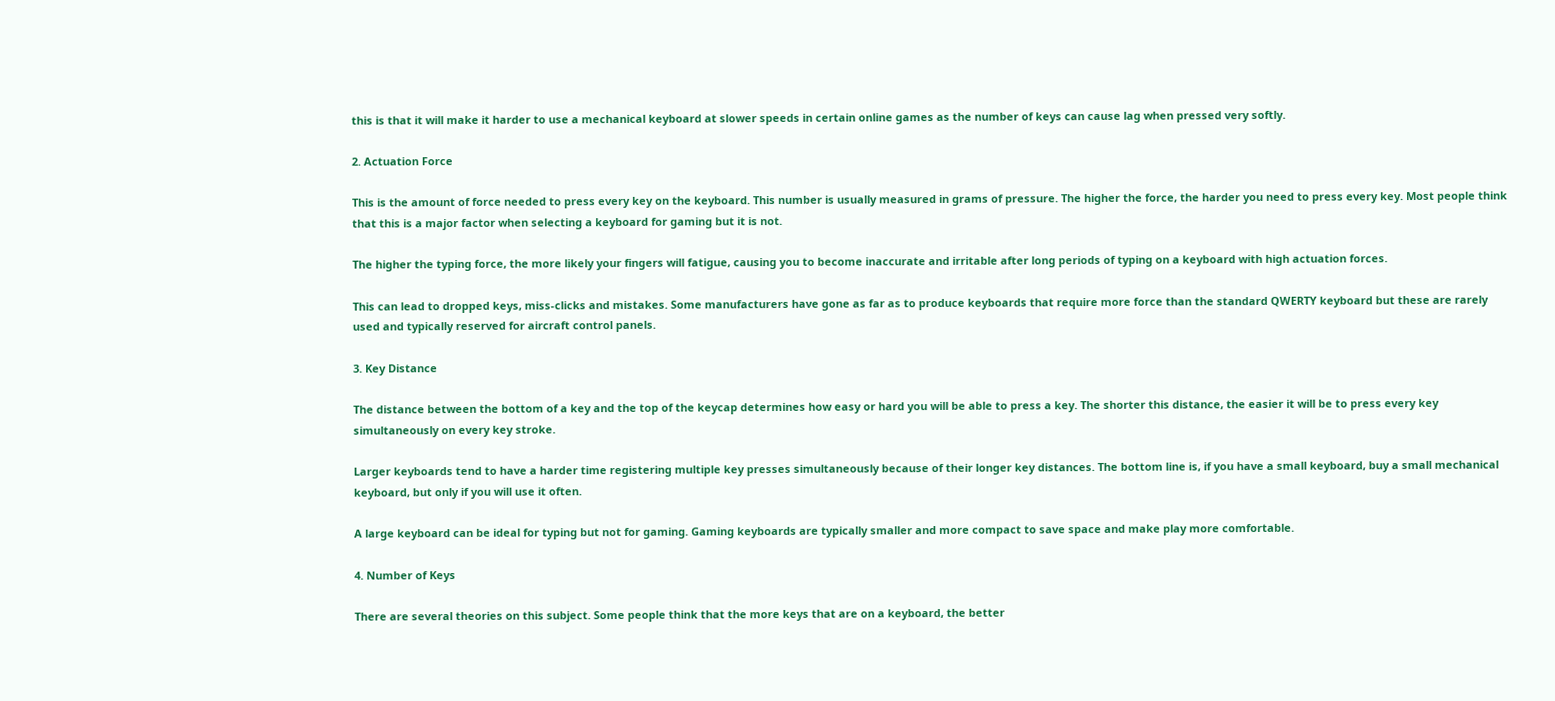this is that it will make it harder to use a mechanical keyboard at slower speeds in certain online games as the number of keys can cause lag when pressed very softly.

2. Actuation Force

This is the amount of force needed to press every key on the keyboard. This number is usually measured in grams of pressure. The higher the force, the harder you need to press every key. Most people think that this is a major factor when selecting a keyboard for gaming but it is not.

The higher the typing force, the more likely your fingers will fatigue, causing you to become inaccurate and irritable after long periods of typing on a keyboard with high actuation forces.

This can lead to dropped keys, miss-clicks and mistakes. Some manufacturers have gone as far as to produce keyboards that require more force than the standard QWERTY keyboard but these are rarely used and typically reserved for aircraft control panels.

3. Key Distance

The distance between the bottom of a key and the top of the keycap determines how easy or hard you will be able to press a key. The shorter this distance, the easier it will be to press every key simultaneously on every key stroke.

Larger keyboards tend to have a harder time registering multiple key presses simultaneously because of their longer key distances. The bottom line is, if you have a small keyboard, buy a small mechanical keyboard, but only if you will use it often.

A large keyboard can be ideal for typing but not for gaming. Gaming keyboards are typically smaller and more compact to save space and make play more comfortable.

4. Number of Keys

There are several theories on this subject. Some people think that the more keys that are on a keyboard, the better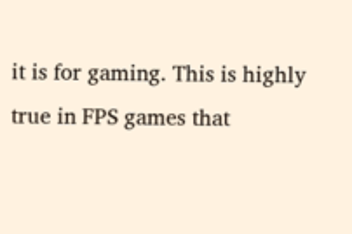it is for gaming. This is highly true in FPS games that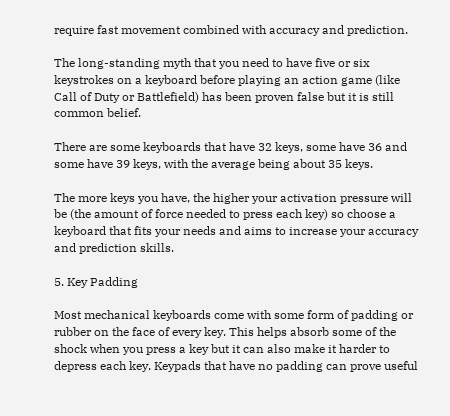require fast movement combined with accuracy and prediction.

The long-standing myth that you need to have five or six keystrokes on a keyboard before playing an action game (like Call of Duty or Battlefield) has been proven false but it is still common belief.

There are some keyboards that have 32 keys, some have 36 and some have 39 keys, with the average being about 35 keys.

The more keys you have, the higher your activation pressure will be (the amount of force needed to press each key) so choose a keyboard that fits your needs and aims to increase your accuracy and prediction skills.

5. Key Padding

Most mechanical keyboards come with some form of padding or rubber on the face of every key. This helps absorb some of the shock when you press a key but it can also make it harder to depress each key. Keypads that have no padding can prove useful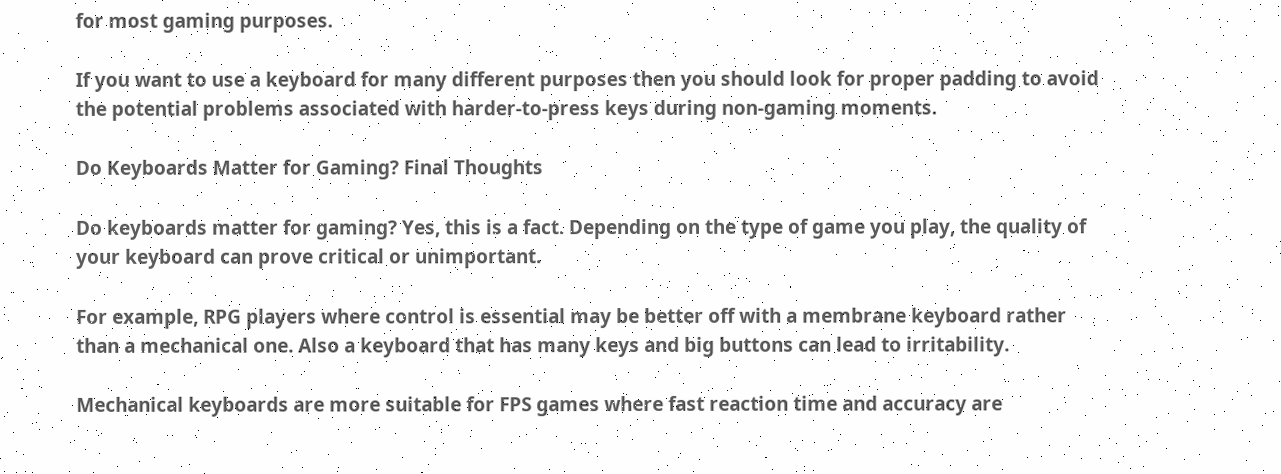for most gaming purposes.

If you want to use a keyboard for many different purposes then you should look for proper padding to avoid the potential problems associated with harder-to-press keys during non-gaming moments.

Do Keyboards Matter for Gaming? Final Thoughts

Do keyboards matter for gaming? Yes, this is a fact. Depending on the type of game you play, the quality of your keyboard can prove critical or unimportant.

For example, RPG players where control is essential may be better off with a membrane keyboard rather than a mechanical one. Also a keyboard that has many keys and big buttons can lead to irritability.

Mechanical keyboards are more suitable for FPS games where fast reaction time and accuracy are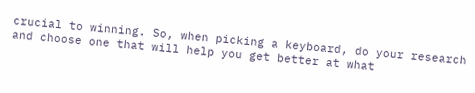crucial to winning. So, when picking a keyboard, do your research and choose one that will help you get better at what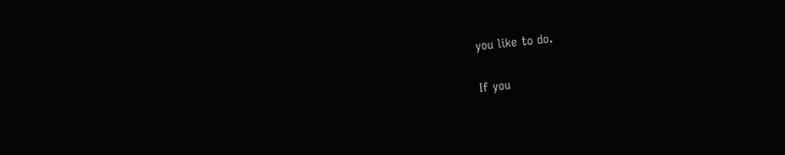you like to do.

If you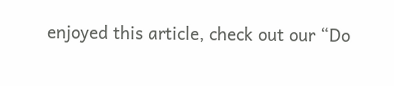enjoyed this article, check out our “Do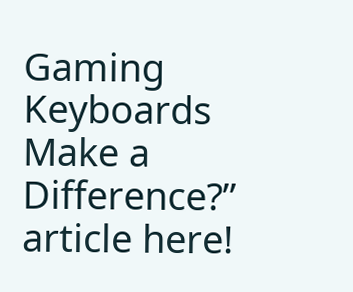Gaming Keyboards Make a Difference?” article here!